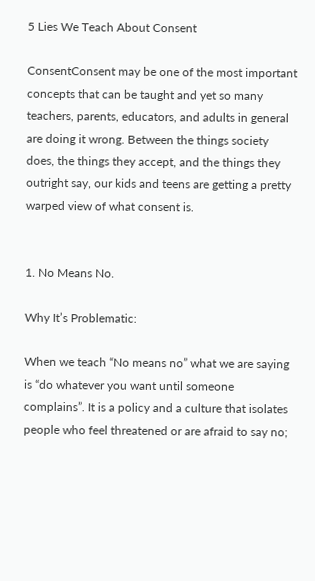5 Lies We Teach About Consent

ConsentConsent may be one of the most important concepts that can be taught and yet so many teachers, parents, educators, and adults in general are doing it wrong. Between the things society does, the things they accept, and the things they outright say, our kids and teens are getting a pretty warped view of what consent is.


1. No Means No.

Why It’s Problematic:

When we teach “No means no” what we are saying is “do whatever you want until someone complains”. It is a policy and a culture that isolates people who feel threatened or are afraid to say no;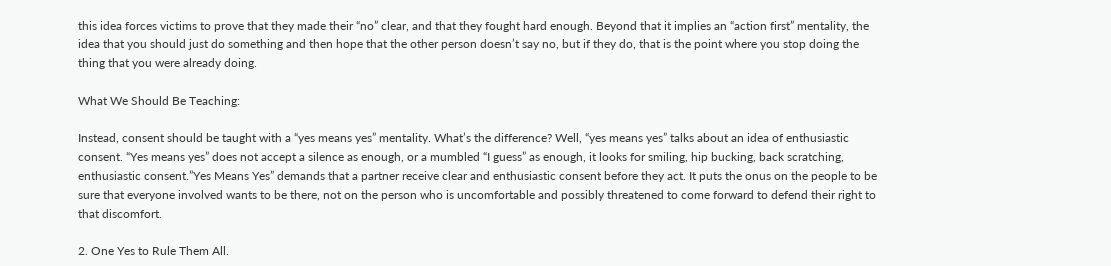this idea forces victims to prove that they made their “no” clear, and that they fought hard enough. Beyond that it implies an “action first” mentality, the idea that you should just do something and then hope that the other person doesn’t say no, but if they do, that is the point where you stop doing the thing that you were already doing.

What We Should Be Teaching:

Instead, consent should be taught with a “yes means yes” mentality. What’s the difference? Well, “yes means yes” talks about an idea of enthusiastic consent. “Yes means yes” does not accept a silence as enough, or a mumbled “I guess” as enough, it looks for smiling, hip bucking, back scratching, enthusiastic consent.”Yes Means Yes” demands that a partner receive clear and enthusiastic consent before they act. It puts the onus on the people to be sure that everyone involved wants to be there, not on the person who is uncomfortable and possibly threatened to come forward to defend their right to that discomfort.

2. One Yes to Rule Them All.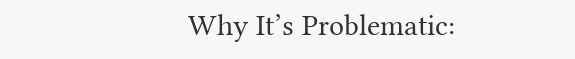Why It’s Problematic: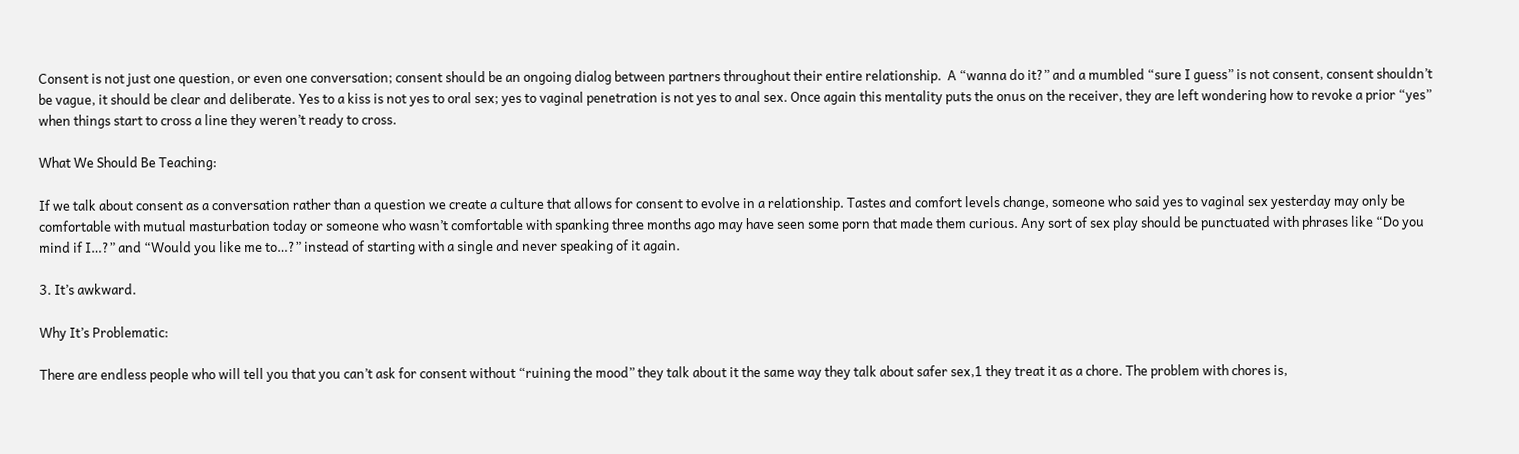Consent is not just one question, or even one conversation; consent should be an ongoing dialog between partners throughout their entire relationship.  A “wanna do it?” and a mumbled “sure I guess” is not consent, consent shouldn’t be vague, it should be clear and deliberate. Yes to a kiss is not yes to oral sex; yes to vaginal penetration is not yes to anal sex. Once again this mentality puts the onus on the receiver, they are left wondering how to revoke a prior “yes” when things start to cross a line they weren’t ready to cross.

What We Should Be Teaching:

If we talk about consent as a conversation rather than a question we create a culture that allows for consent to evolve in a relationship. Tastes and comfort levels change, someone who said yes to vaginal sex yesterday may only be comfortable with mutual masturbation today or someone who wasn’t comfortable with spanking three months ago may have seen some porn that made them curious. Any sort of sex play should be punctuated with phrases like “Do you mind if I…?” and “Would you like me to…?” instead of starting with a single and never speaking of it again.

3. It’s awkward.

Why It’s Problematic:

There are endless people who will tell you that you can’t ask for consent without “ruining the mood” they talk about it the same way they talk about safer sex,1 they treat it as a chore. The problem with chores is,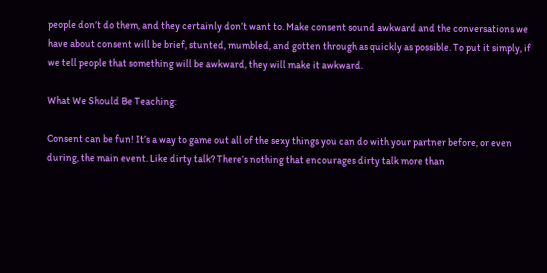people don’t do them, and they certainly don’t want to. Make consent sound awkward and the conversations we have about consent will be brief, stunted, mumbled, and gotten through as quickly as possible. To put it simply, if we tell people that something will be awkward, they will make it awkward.

What We Should Be Teaching:

Consent can be fun! It’s a way to game out all of the sexy things you can do with your partner before, or even during, the main event. Like dirty talk? There’s nothing that encourages dirty talk more than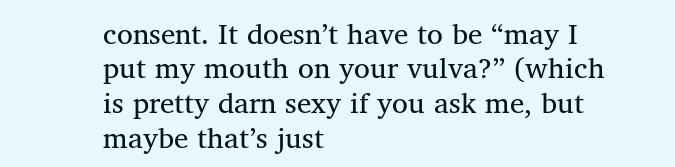consent. It doesn’t have to be “may I put my mouth on your vulva?” (which is pretty darn sexy if you ask me, but maybe that’s just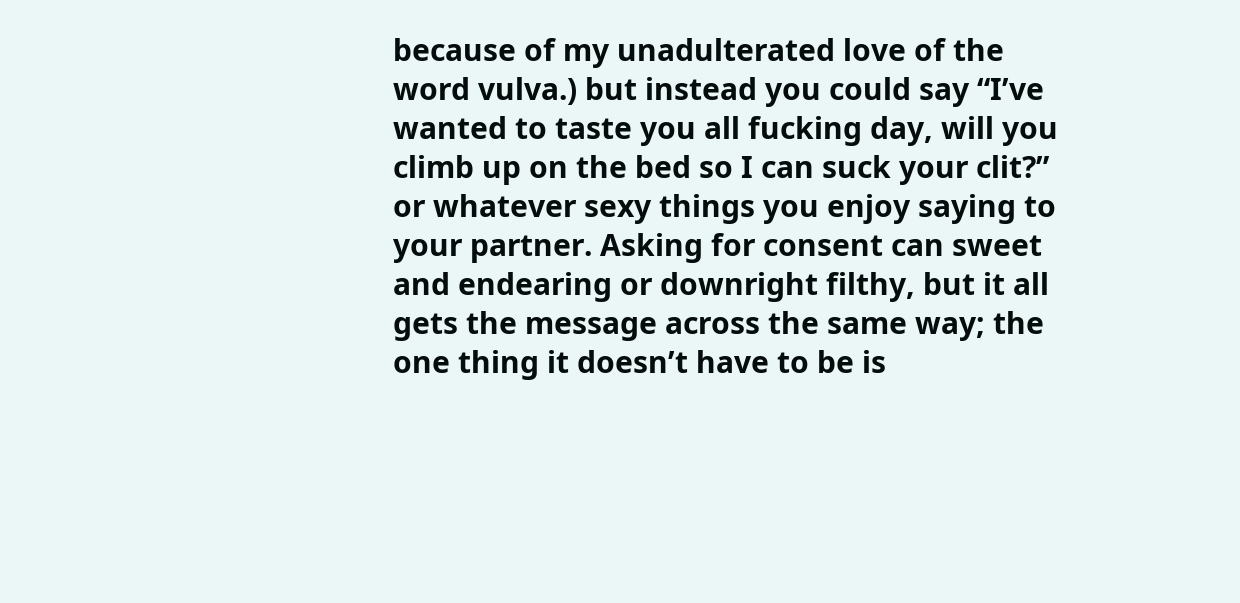because of my unadulterated love of the word vulva.) but instead you could say “I’ve wanted to taste you all fucking day, will you climb up on the bed so I can suck your clit?” or whatever sexy things you enjoy saying to your partner. Asking for consent can sweet and endearing or downright filthy, but it all gets the message across the same way; the one thing it doesn’t have to be is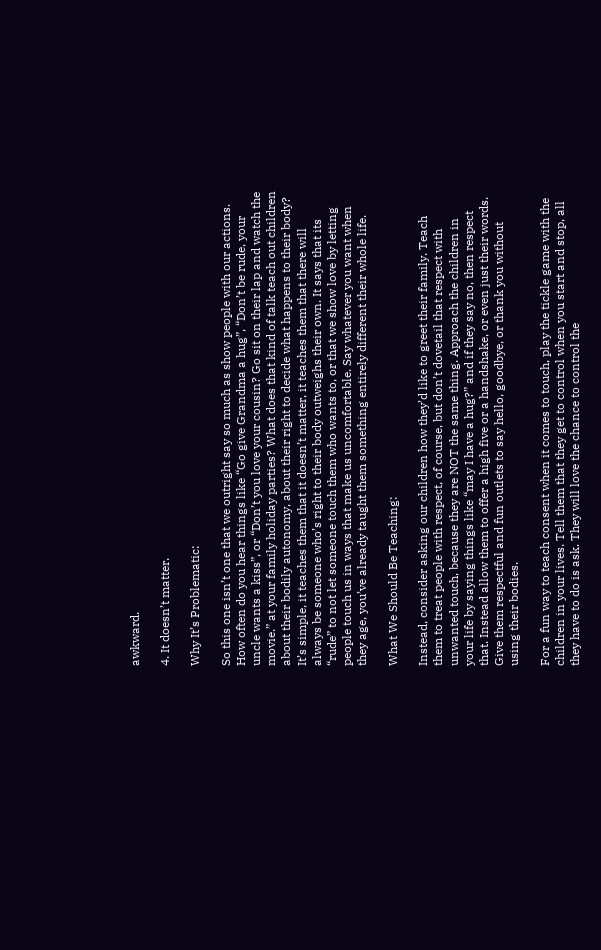awkward.

4. It doesn’t matter.

Why It’s Problematic:

So this one isn’t one that we outright say so much as show people with our actions. How often do you hear things like “Go give Grandma a hug”, “Don’t be rude, your uncle wants a kiss”, or “Don’t you love your cousin? Go sit on their lap and watch the movie.” at your family holiday parties? What does that kind of talk teach out children about their bodily autonomy, about their right to decide what happens to their body? It’s simple, it teaches them that it doesn’t matter, it teaches them that there will always be someone who’s right to their body outweighs their own. It says that its “rude” to not let someone touch them who wants to, or that we show love by letting people touch us in ways that make us uncomfortable. Say whatever you want when they age, you’ve already taught them something entirely different their whole life.

What We Should Be Teaching:

Instead, consider asking our children how they’d like to greet their family. Teach them to treat people with respect, of course, but don’t dovetail that respect with unwanted touch, because they are NOT the same thing. Approach the children in your life by saying things like “may I have a hug?” and if they say no, then respect that. Instead allow them to offer a high five or a handshake, or even just their words. Give them respectful and fun outlets to say hello, goodbye, or thank you without using their bodies.

For a fun way to teach consent when it comes to touch, play the tickle game with the children in your lives. Tell them that they get to control when you start and stop, all they have to do is ask. They will love the chance to control the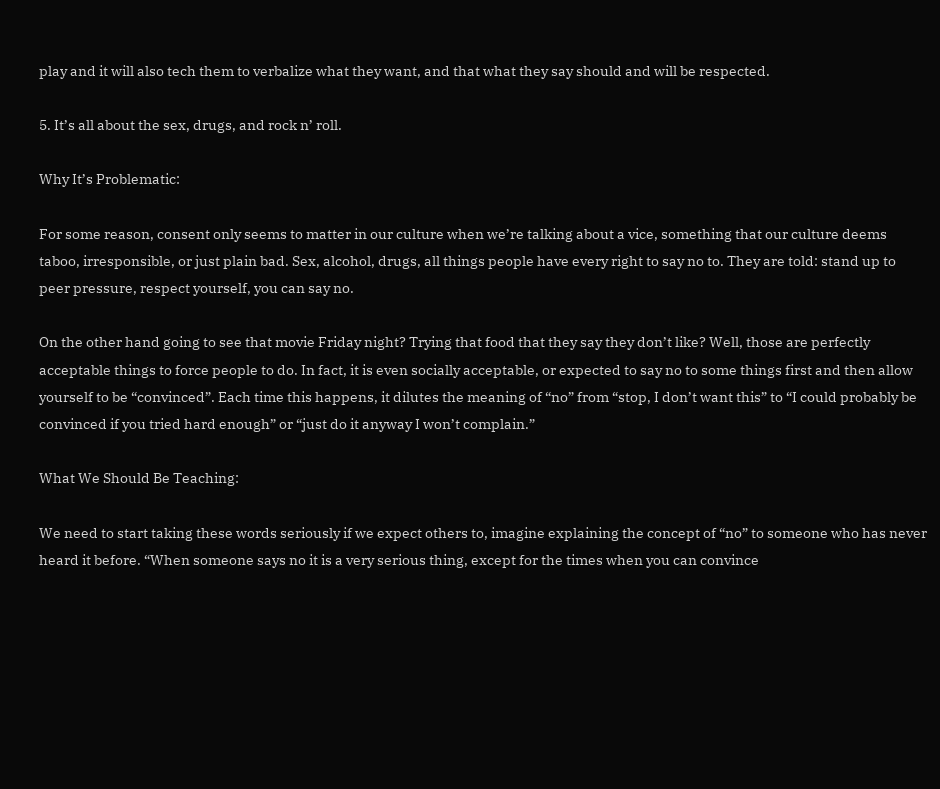play and it will also tech them to verbalize what they want, and that what they say should and will be respected.

5. It’s all about the sex, drugs, and rock n’ roll.

Why It’s Problematic:

For some reason, consent only seems to matter in our culture when we’re talking about a vice, something that our culture deems taboo, irresponsible, or just plain bad. Sex, alcohol, drugs, all things people have every right to say no to. They are told: stand up to peer pressure, respect yourself, you can say no.

On the other hand going to see that movie Friday night? Trying that food that they say they don’t like? Well, those are perfectly acceptable things to force people to do. In fact, it is even socially acceptable, or expected to say no to some things first and then allow yourself to be “convinced”. Each time this happens, it dilutes the meaning of “no” from “stop, I don’t want this” to “I could probably be convinced if you tried hard enough” or “just do it anyway I won’t complain.”

What We Should Be Teaching:

We need to start taking these words seriously if we expect others to, imagine explaining the concept of “no” to someone who has never heard it before. “When someone says no it is a very serious thing, except for the times when you can convince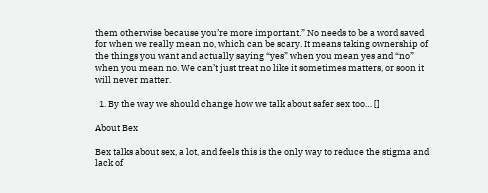them otherwise because you’re more important.” No needs to be a word saved for when we really mean no, which can be scary. It means taking ownership of the things you want and actually saying “yes” when you mean yes and “no” when you mean no. We can’t just treat no like it sometimes matters, or soon it will never matter.

  1. By the way we should change how we talk about safer sex too… []

About Bex

Bex talks about sex, a lot, and feels this is the only way to reduce the stigma and lack of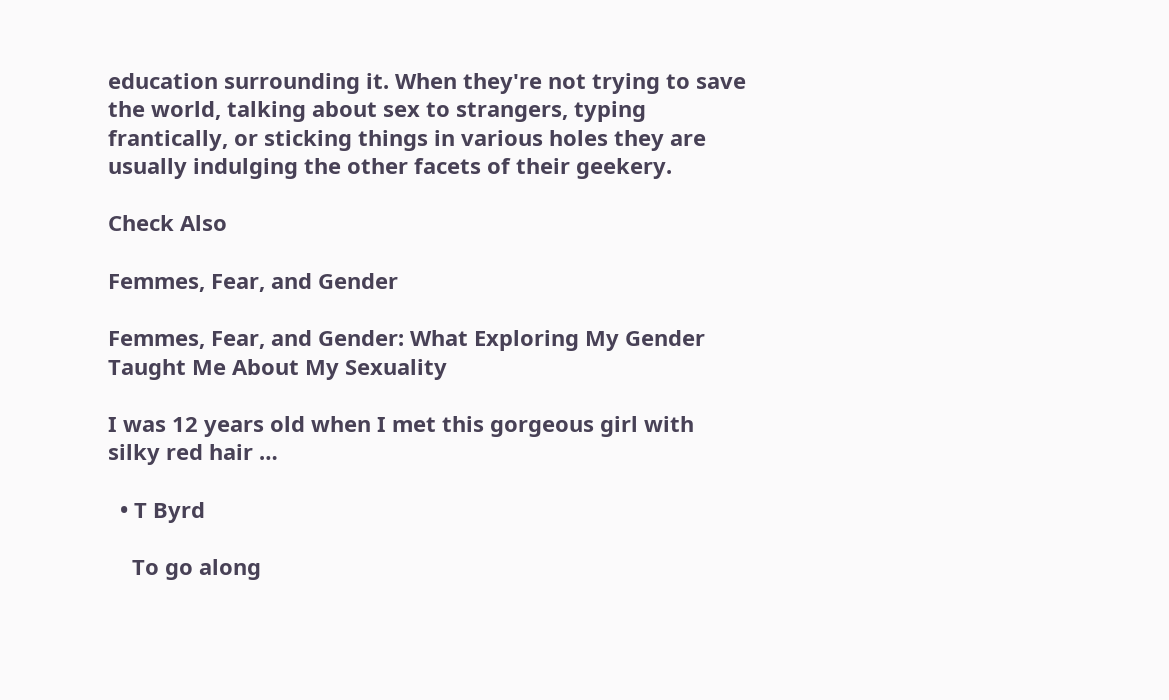education surrounding it. When they're not trying to save the world, talking about sex to strangers, typing frantically, or sticking things in various holes they are usually indulging the other facets of their geekery.

Check Also

Femmes, Fear, and Gender

Femmes, Fear, and Gender: What Exploring My Gender Taught Me About My Sexuality

I was 12 years old when I met this gorgeous girl with silky red hair …

  • T Byrd

    To go along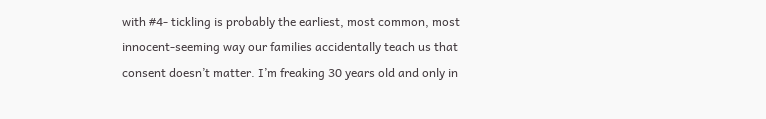with #4- tickling is probably the earliest, most common, most innocent-seeming way our families accidentally teach us that consent doesn’t matter. I’m freaking 30 years old and only in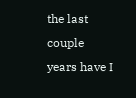the last couple years have I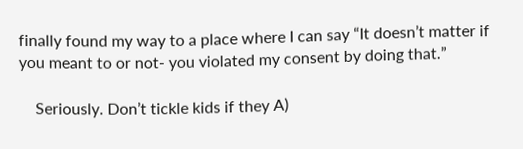finally found my way to a place where I can say “It doesn’t matter if you meant to or not- you violated my consent by doing that.”

    Seriously. Don’t tickle kids if they A)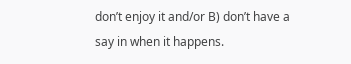don’t enjoy it and/or B) don’t have a say in when it happens.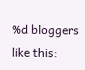%d bloggers like this: